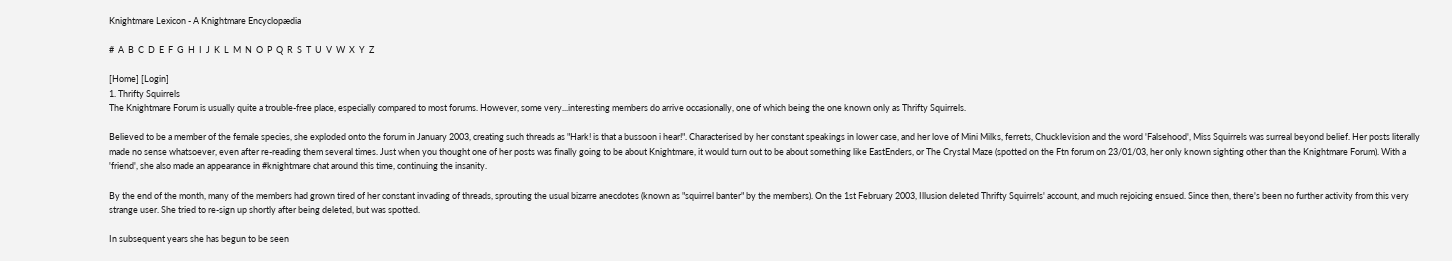Knightmare Lexicon - A Knightmare Encyclopædia

#  A  B  C  D  E  F  G  H  I  J  K  L  M  N  O  P  Q  R  S  T  U  V  W  X  Y  Z

[Home] [Login]
1. Thrifty Squirrels
The Knightmare Forum is usually quite a trouble-free place, especially compared to most forums. However, some very...interesting members do arrive occasionally, one of which being the one known only as Thrifty Squirrels.

Believed to be a member of the female species, she exploded onto the forum in January 2003, creating such threads as "Hark! is that a bussoon i hear!". Characterised by her constant speakings in lower case, and her love of Mini Milks, ferrets, Chucklevision and the word 'Falsehood', Miss Squirrels was surreal beyond belief. Her posts literally made no sense whatsoever, even after re-reading them several times. Just when you thought one of her posts was finally going to be about Knightmare, it would turn out to be about something like EastEnders, or The Crystal Maze (spotted on the Ftn forum on 23/01/03, her only known sighting other than the Knightmare Forum). With a 'friend', she also made an appearance in #knightmare chat around this time, continuing the insanity.

By the end of the month, many of the members had grown tired of her constant invading of threads, sprouting the usual bizarre anecdotes (known as "squirrel banter" by the members). On the 1st February 2003, Illusion deleted Thrifty Squirrels' account, and much rejoicing ensued. Since then, there's been no further activity from this very strange user. She tried to re-sign up shortly after being deleted, but was spotted.

In subsequent years she has begun to be seen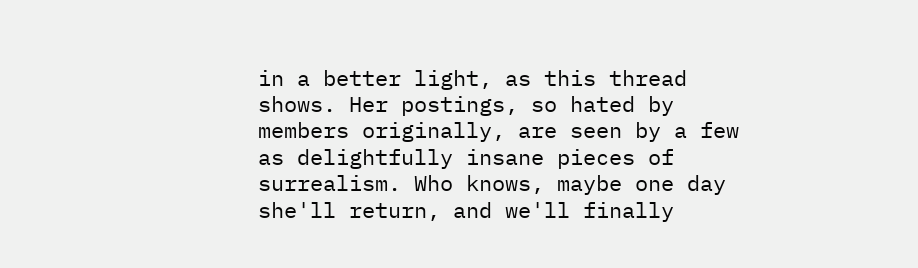in a better light, as this thread shows. Her postings, so hated by members originally, are seen by a few as delightfully insane pieces of surrealism. Who knows, maybe one day she'll return, and we'll finally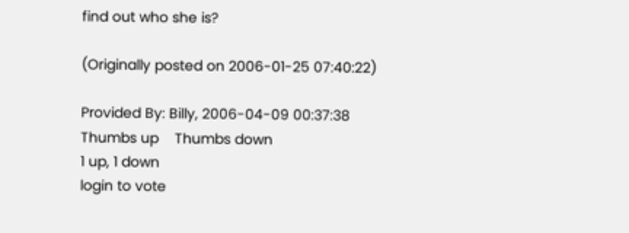find out who she is?

(Originally posted on 2006-01-25 07:40:22)

Provided By: Billy, 2006-04-09 00:37:38
Thumbs up    Thumbs down
1 up, 1 down
login to vote